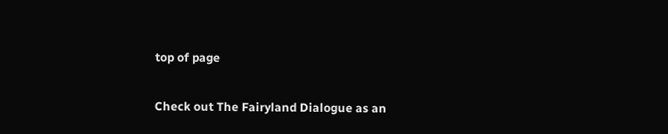top of page

Check out The Fairyland Dialogue as an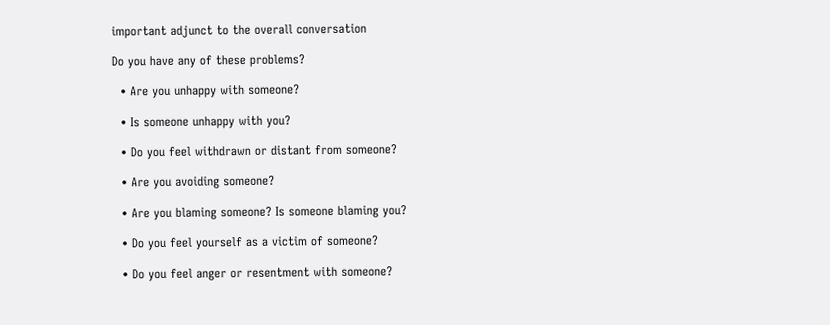important adjunct to the overall conversation

Do you have any of these problems?

  • Are you unhappy with someone?

  • Is someone unhappy with you?

  • Do you feel withdrawn or distant from someone?

  • Are you avoiding someone?

  • Are you blaming someone? Is someone blaming you?

  • Do you feel yourself as a victim of someone?

  • Do you feel anger or resentment with someone?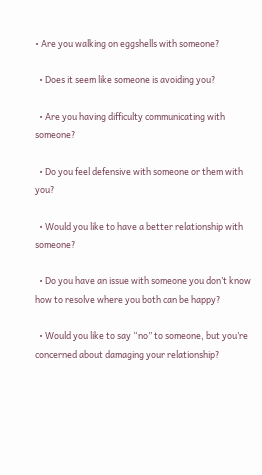• Are you walking on eggshells with someone?

  • Does it seem like someone is avoiding you?

  • Are you having difficulty communicating with someone?

  • Do you feel defensive with someone or them with you?

  • Would you like to have a better relationship with someone?

  • Do you have an issue with someone you don’t know how to resolve where you both can be happy?

  • Would you like to say “no” to someone, but you’re concerned about damaging your relationship?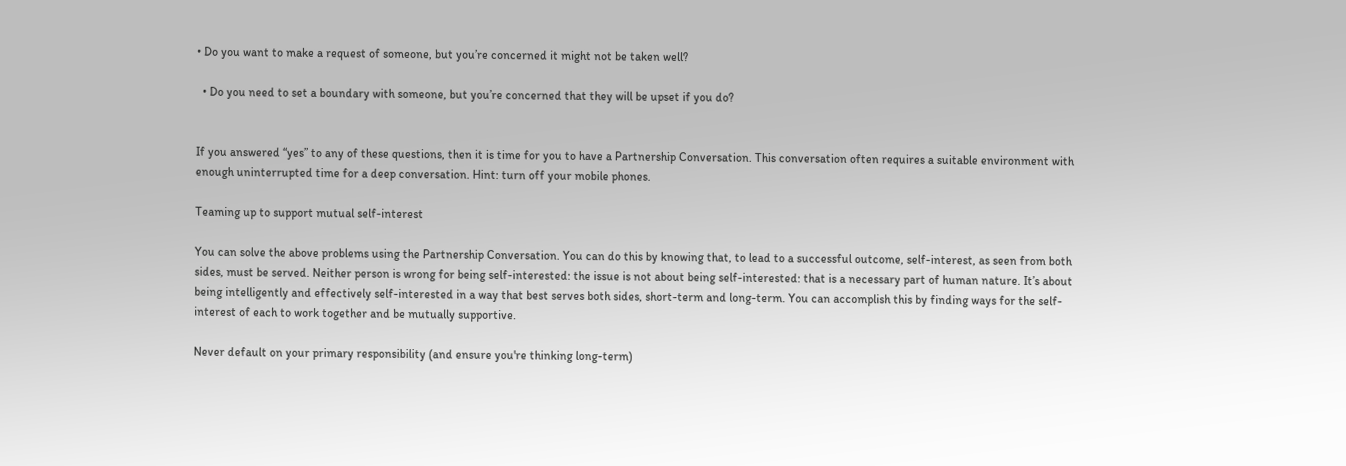• Do you want to make a request of someone, but you’re concerned it might not be taken well?

  • Do you need to set a boundary with someone, but you’re concerned that they will be upset if you do?


If you answered “yes” to any of these questions, then it is time for you to have a Partnership Conversation. This conversation often requires a suitable environment with enough uninterrupted time for a deep conversation. Hint: turn off your mobile phones.

Teaming up to support mutual self-interest

You can solve the above problems using the Partnership Conversation. You can do this by knowing that, to lead to a successful outcome, self-interest, as seen from both sides, must be served. Neither person is wrong for being self-interested: the issue is not about being self-interested: that is a necessary part of human nature. It’s about being intelligently and effectively self-interested in a way that best serves both sides, short-term and long-term. You can accomplish this by finding ways for the self-interest of each to work together and be mutually supportive.

Never default on your primary responsibility (and ensure you're thinking long-term)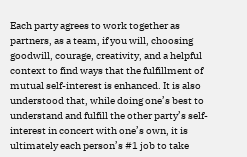Each party agrees to work together as partners, as a team, if you will, choosing goodwill, courage, creativity, and a helpful context to find ways that the fulfillment of mutual self-interest is enhanced. It is also understood that, while doing one’s best to understand and fulfill the other party’s self-interest in concert with one’s own, it is ultimately each person’s #1 job to take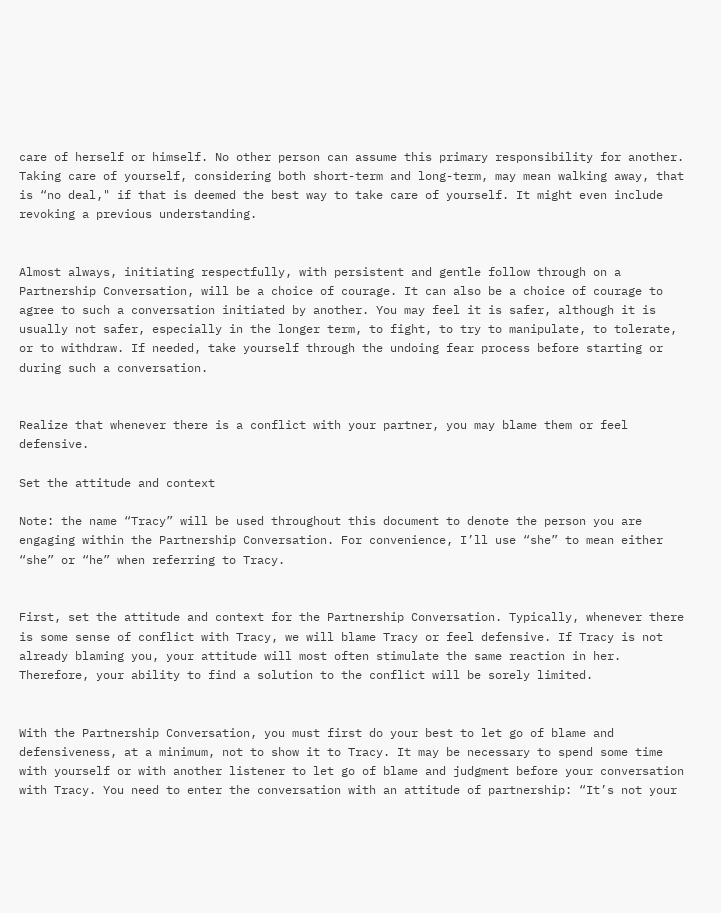care of herself or himself. No other person can assume this primary responsibility for another. Taking care of yourself, considering both short-term and long-term, may mean walking away, that is “no deal," if that is deemed the best way to take care of yourself. It might even include revoking a previous understanding.


Almost always, initiating respectfully, with persistent and gentle follow through on a Partnership Conversation, will be a choice of courage. It can also be a choice of courage to agree to such a conversation initiated by another. You may feel it is safer, although it is usually not safer, especially in the longer term, to fight, to try to manipulate, to tolerate, or to withdraw. If needed, take yourself through the undoing fear process before starting or during such a conversation.


Realize that whenever there is a conflict with your partner, you may blame them or feel defensive.

Set the attitude and context

Note: the name “Tracy” will be used throughout this document to denote the person you are engaging within the Partnership Conversation. For convenience, I’ll use “she” to mean either “she” or “he” when referring to Tracy.


First, set the attitude and context for the Partnership Conversation. Typically, whenever there is some sense of conflict with Tracy, we will blame Tracy or feel defensive. If Tracy is not already blaming you, your attitude will most often stimulate the same reaction in her. Therefore, your ability to find a solution to the conflict will be sorely limited.


With the Partnership Conversation, you must first do your best to let go of blame and defensiveness, at a minimum, not to show it to Tracy. It may be necessary to spend some time with yourself or with another listener to let go of blame and judgment before your conversation with Tracy. You need to enter the conversation with an attitude of partnership: “It’s not your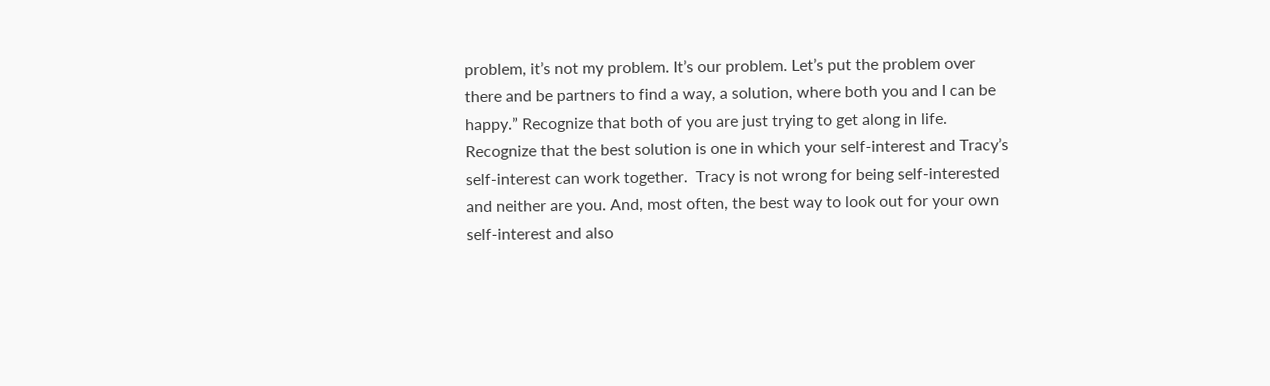problem, it’s not my problem. It’s our problem. Let’s put the problem over there and be partners to find a way, a solution, where both you and I can be happy.” Recognize that both of you are just trying to get along in life. Recognize that the best solution is one in which your self-interest and Tracy’s self-interest can work together.  Tracy is not wrong for being self-interested and neither are you. And, most often, the best way to look out for your own self-interest and also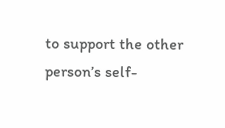to support the other person’s self-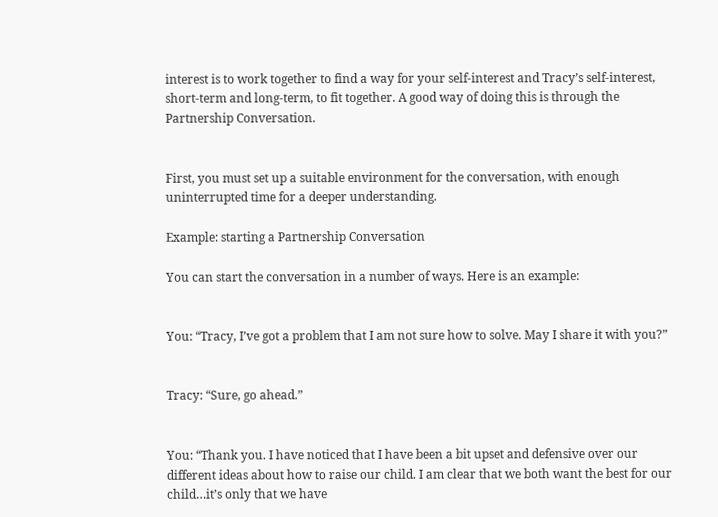interest is to work together to find a way for your self-interest and Tracy’s self-interest, short-term and long-term, to fit together. A good way of doing this is through the Partnership Conversation.


First, you must set up a suitable environment for the conversation, with enough uninterrupted time for a deeper understanding.

Example: starting a Partnership Conversation

You can start the conversation in a number of ways. Here is an example:


You: “Tracy, I’ve got a problem that I am not sure how to solve. May I share it with you?”


Tracy: “Sure, go ahead.”


You: “Thank you. I have noticed that I have been a bit upset and defensive over our different ideas about how to raise our child. I am clear that we both want the best for our child…it’s only that we have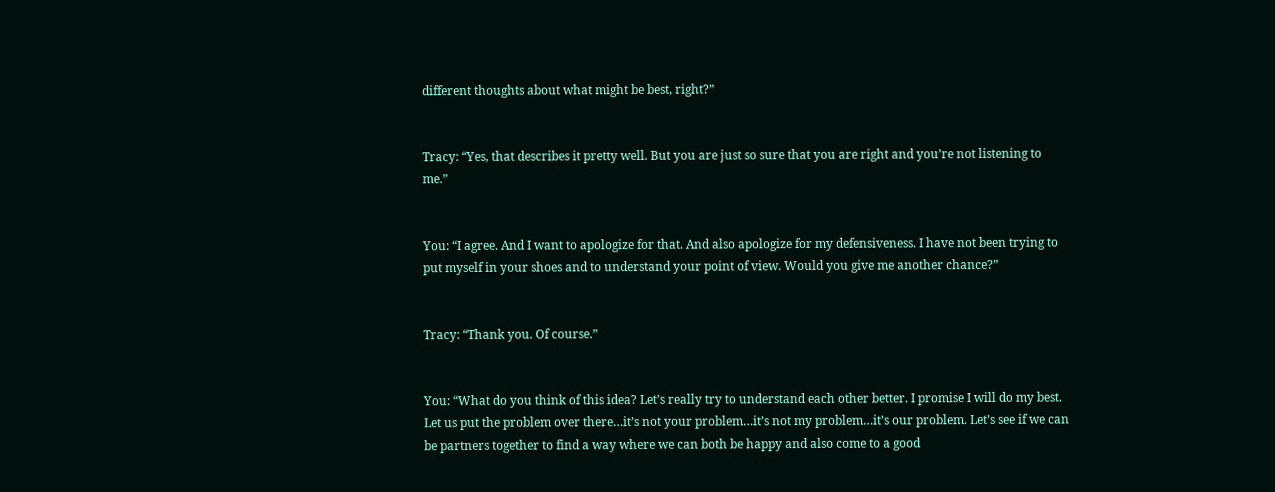different thoughts about what might be best, right?”


Tracy: “Yes, that describes it pretty well. But you are just so sure that you are right and you’re not listening to me.”


You: “I agree. And I want to apologize for that. And also apologize for my defensiveness. I have not been trying to put myself in your shoes and to understand your point of view. Would you give me another chance?”


Tracy: “Thank you. Of course.”


You: “What do you think of this idea? Let’s really try to understand each other better. I promise I will do my best. Let us put the problem over there…it’s not your problem…it’s not my problem…it’s our problem. Let’s see if we can be partners together to find a way where we can both be happy and also come to a good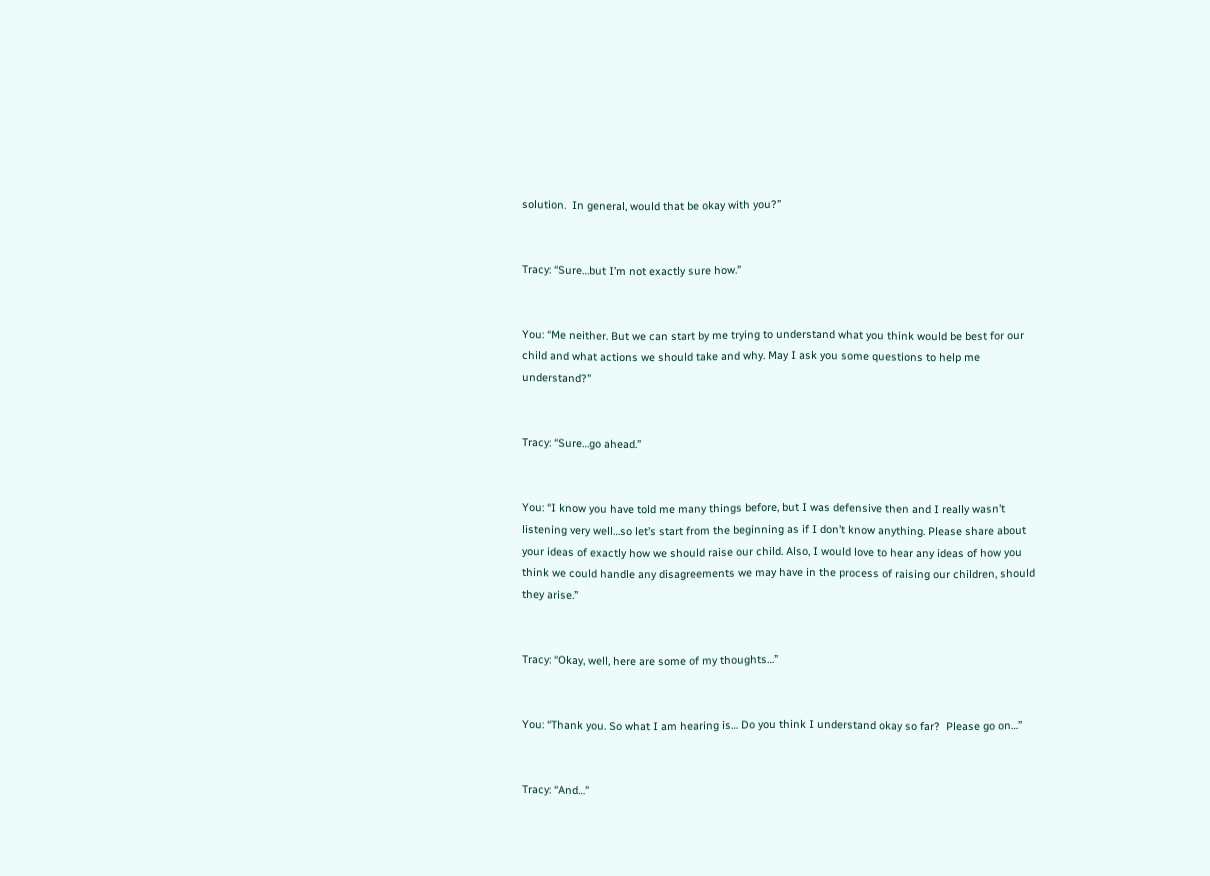solution.  In general, would that be okay with you?”


Tracy: “Sure…but I’m not exactly sure how.”


You: “Me neither. But we can start by me trying to understand what you think would be best for our child and what actions we should take and why. May I ask you some questions to help me understand?”


Tracy: “Sure…go ahead.”


You: “I know you have told me many things before, but I was defensive then and I really wasn’t listening very well…so let’s start from the beginning as if I don’t know anything. Please share about your ideas of exactly how we should raise our child. Also, I would love to hear any ideas of how you think we could handle any disagreements we may have in the process of raising our children, should they arise.”


Tracy: “Okay, well, here are some of my thoughts…”


You: “Thank you. So what I am hearing is… Do you think I understand okay so far?  Please go on…”


Tracy: “And…”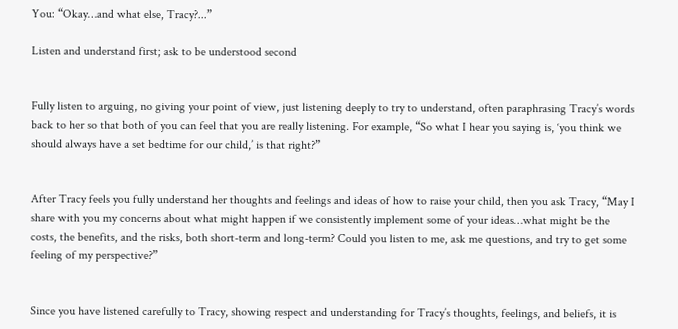You: “Okay…and what else, Tracy?...”

Listen and understand first; ask to be understood second


Fully listen to arguing, no giving your point of view, just listening deeply to try to understand, often paraphrasing Tracy’s words back to her so that both of you can feel that you are really listening. For example, “So what I hear you saying is, ‘you think we should always have a set bedtime for our child,’ is that right?”


After Tracy feels you fully understand her thoughts and feelings and ideas of how to raise your child, then you ask Tracy, “May I share with you my concerns about what might happen if we consistently implement some of your ideas…what might be the costs, the benefits, and the risks, both short-term and long-term? Could you listen to me, ask me questions, and try to get some feeling of my perspective?”


Since you have listened carefully to Tracy, showing respect and understanding for Tracy’s thoughts, feelings, and beliefs, it is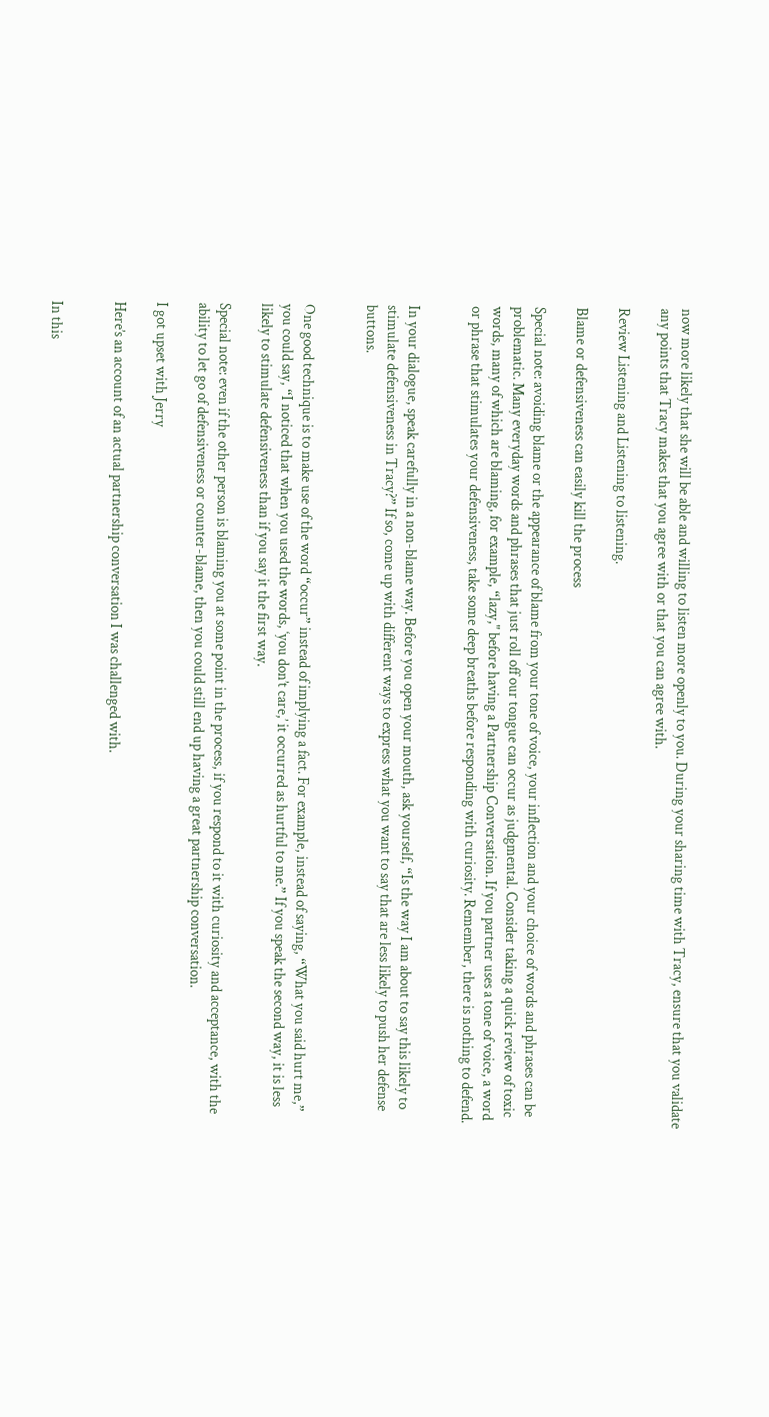now more likely that she will be able and willing to listen more openly to you. During your sharing time with Tracy, ensure that you validate any points that Tracy makes that you agree with or that you can agree with.

Review Listening and Listening to listening.

Blame or defensiveness can easily kill the process

Special note: avoiding blame or the appearance of blame from your tone of voice, your inflection and your choice of words and phrases can be problematic. Many everyday words and phrases that just roll off our tongue can occur as judgmental. Consider taking a quick review of toxic words, many of which are blaming, for example, “lazy," before having a Partnership Conversation. If you partner uses a tone of voice, a word or phrase that stimulates your defensiveness, take some deep breaths before responding with curiosity. Remember, there is nothing to defend.


In your dialogue, speak carefully in a non-blame way. Before you open your mouth, ask yourself, “Is the way I am about to say this likely to stimulate defensiveness in Tracy?” If so, come up with different ways to express what you want to say that are less likely to push her defense buttons.


One good technique is to make use of the word “occur” instead of implying a fact. For example, instead of saying, “What you said hurt me,” you could say, “I noticed that when you used the words, ‘you don’t care,’ it occurred as hurtful to me.” If you speak the second way, it is less likely to stimulate defensiveness than if you say it the first way.

Special note: even if the other person is blaming you at some point in the process, if you respond to it with curiosity and acceptance, with the ability to let go of defensiveness or counter-blame, then you could still end up having a great partnership conversation.

I got upset with Jerry

Here’s an account of an actual partnership conversation I was challenged with.


In this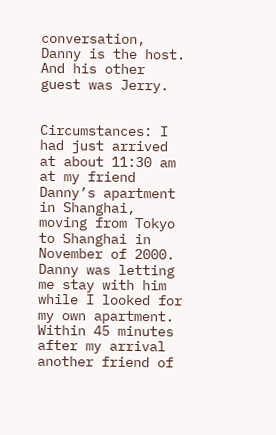conversation, Danny is the host. And his other guest was Jerry.


Circumstances: I had just arrived at about 11:30 am at my friend Danny’s apartment in Shanghai, moving from Tokyo to Shanghai in November of 2000. Danny was letting me stay with him while I looked for my own apartment. Within 45 minutes after my arrival another friend of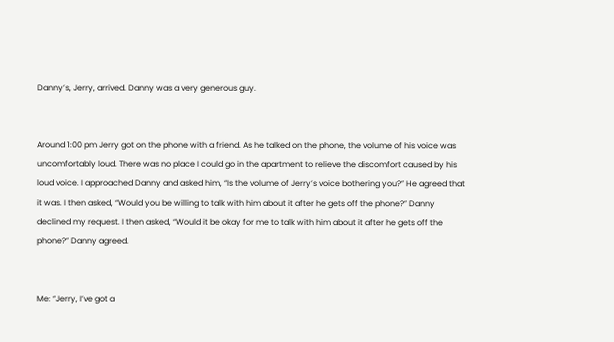Danny’s, Jerry, arrived. Danny was a very generous guy.


Around 1:00 pm Jerry got on the phone with a friend. As he talked on the phone, the volume of his voice was uncomfortably loud. There was no place I could go in the apartment to relieve the discomfort caused by his loud voice. I approached Danny and asked him, “Is the volume of Jerry’s voice bothering you?” He agreed that it was. I then asked, “Would you be willing to talk with him about it after he gets off the phone?” Danny declined my request. I then asked, “Would it be okay for me to talk with him about it after he gets off the phone?” Danny agreed.


Me: “Jerry, I’ve got a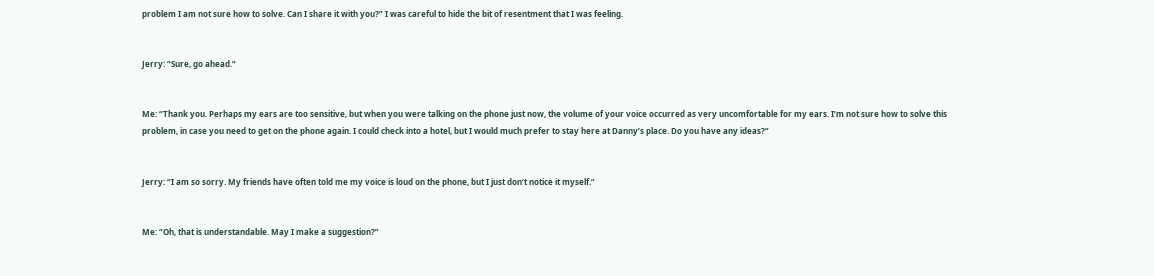problem I am not sure how to solve. Can I share it with you?” I was careful to hide the bit of resentment that I was feeling.


Jerry: “Sure, go ahead.”


Me: “Thank you. Perhaps my ears are too sensitive, but when you were talking on the phone just now, the volume of your voice occurred as very uncomfortable for my ears. I’m not sure how to solve this problem, in case you need to get on the phone again. I could check into a hotel, but I would much prefer to stay here at Danny’s place. Do you have any ideas?”


Jerry: “I am so sorry. My friends have often told me my voice is loud on the phone, but I just don’t notice it myself.”


Me: “Oh, that is understandable. May I make a suggestion?”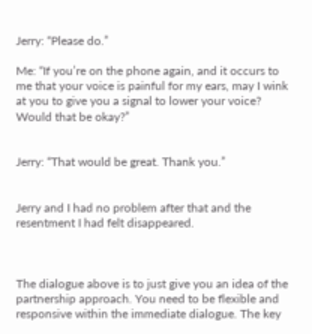Jerry: “Please do.”

Me: “If you’re on the phone again, and it occurs to me that your voice is painful for my ears, may I wink at you to give you a signal to lower your voice? Would that be okay?”


Jerry: “That would be great. Thank you.”


Jerry and I had no problem after that and the resentment I had felt disappeared.



The dialogue above is to just give you an idea of the partnership approach. You need to be flexible and responsive within the immediate dialogue. The key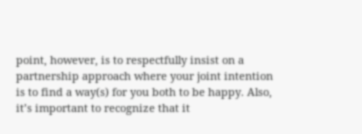point, however, is to respectfully insist on a partnership approach where your joint intention is to find a way(s) for you both to be happy. Also, it’s important to recognize that it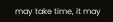may take time, it may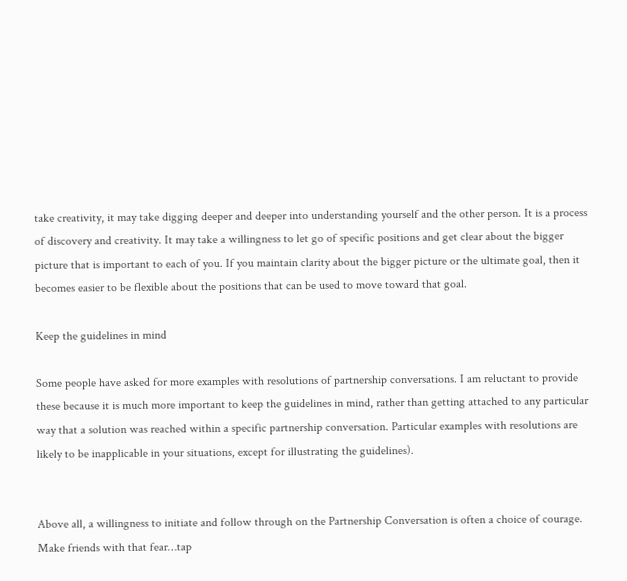take creativity, it may take digging deeper and deeper into understanding yourself and the other person. It is a process of discovery and creativity. It may take a willingness to let go of specific positions and get clear about the bigger picture that is important to each of you. If you maintain clarity about the bigger picture or the ultimate goal, then it becomes easier to be flexible about the positions that can be used to move toward that goal.

Keep the guidelines in mind

Some people have asked for more examples with resolutions of partnership conversations. I am reluctant to provide these because it is much more important to keep the guidelines in mind, rather than getting attached to any particular way that a solution was reached within a specific partnership conversation. Particular examples with resolutions are likely to be inapplicable in your situations, except for illustrating the guidelines).


Above all, a willingness to initiate and follow through on the Partnership Conversation is often a choice of courage. Make friends with that fear…tap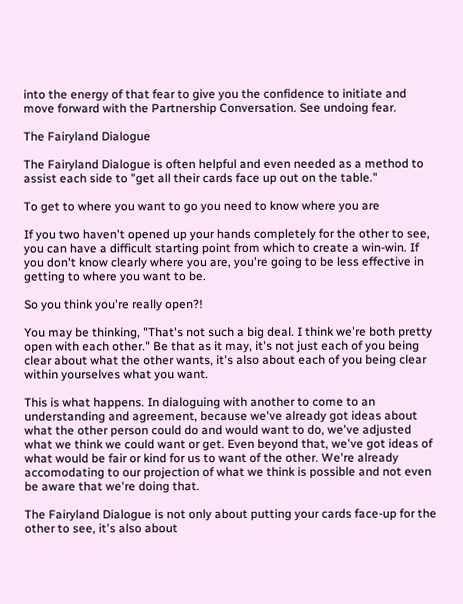into the energy of that fear to give you the confidence to initiate and move forward with the Partnership Conversation. See undoing fear.

The Fairyland Dialogue

The Fairyland Dialogue is often helpful and even needed as a method to assist each side to "get all their cards face up out on the table."

To get to where you want to go you need to know where you are

If you two haven't opened up your hands completely for the other to see, you can have a difficult starting point from which to create a win-win. If you don't know clearly where you are, you're going to be less effective in getting to where you want to be.

So you think you're really open?!

You may be thinking, "That's not such a big deal. I think we're both pretty open with each other." Be that as it may, it's not just each of you being clear about what the other wants, it's also about each of you being clear within yourselves what you want.

This is what happens. In dialoguing with another to come to an understanding and agreement, because we've already got ideas about what the other person could do and would want to do, we've adjusted what we think we could want or get. Even beyond that, we've got ideas of what would be fair or kind for us to want of the other. We're already accomodating to our projection of what we think is possible and not even be aware that we're doing that.

The Fairyland Dialogue is not only about putting your cards face-up for the other to see, it's also about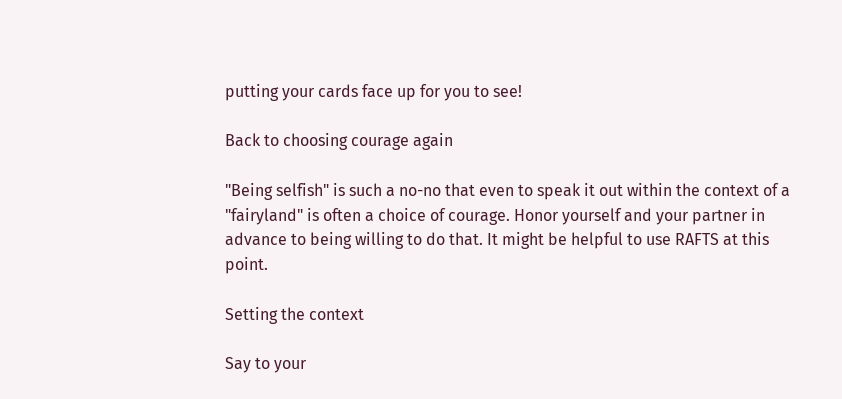putting your cards face up for you to see!

Back to choosing courage again

"Being selfish" is such a no-no that even to speak it out within the context of a "fairyland" is often a choice of courage. Honor yourself and your partner in advance to being willing to do that. It might be helpful to use RAFTS at this point.

Setting the context

Say to your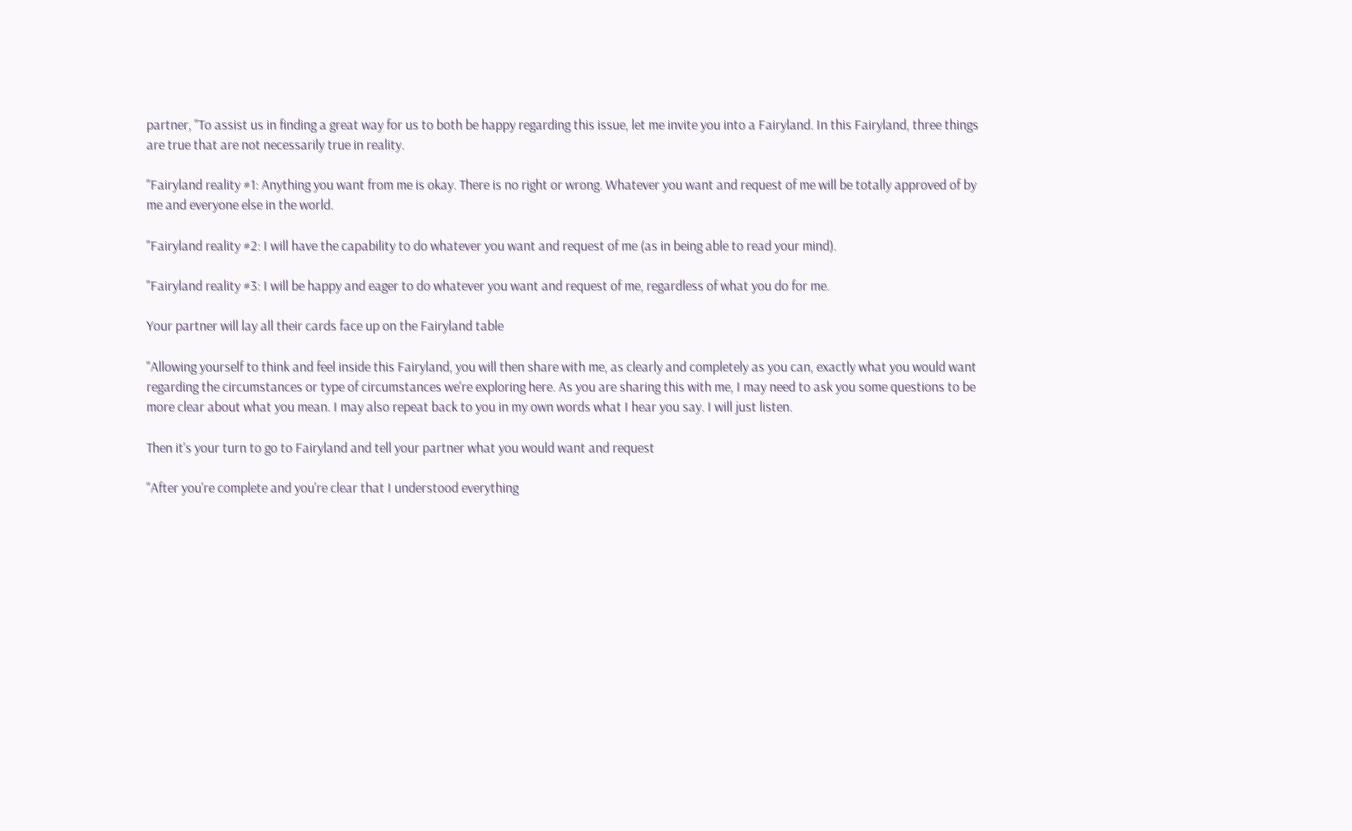partner, "To assist us in finding a great way for us to both be happy regarding this issue, let me invite you into a Fairyland. In this Fairyland, three things are true that are not necessarily true in reality.

"Fairyland reality #1: Anything you want from me is okay. There is no right or wrong. Whatever you want and request of me will be totally approved of by me and everyone else in the world.

"Fairyland reality #2: I will have the capability to do whatever you want and request of me (as in being able to read your mind).

"Fairyland reality #3: I will be happy and eager to do whatever you want and request of me, regardless of what you do for me.

Your partner will lay all their cards face up on the Fairyland table

"Allowing yourself to think and feel inside this Fairyland, you will then share with me, as clearly and completely as you can, exactly what you would want regarding the circumstances or type of circumstances we're exploring here. As you are sharing this with me, I may need to ask you some questions to be more clear about what you mean. I may also repeat back to you in my own words what I hear you say. I will just listen.

Then it's your turn to go to Fairyland and tell your partner what you would want and request

"After you're complete and you're clear that I understood everything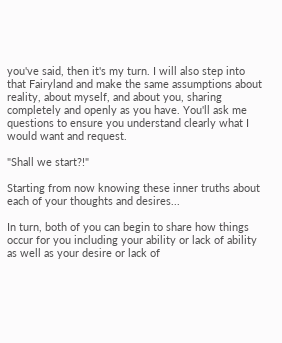you've said, then it's my turn. I will also step into that Fairyland and make the same assumptions about reality, about myself, and about you, sharing completely and openly as you have. You'll ask me questions to ensure you understand clearly what I would want and request.

"Shall we start?!"

Starting from now knowing these inner truths about each of your thoughts and desires...

In turn, both of you can begin to share how things occur for you including your ability or lack of ability as well as your desire or lack of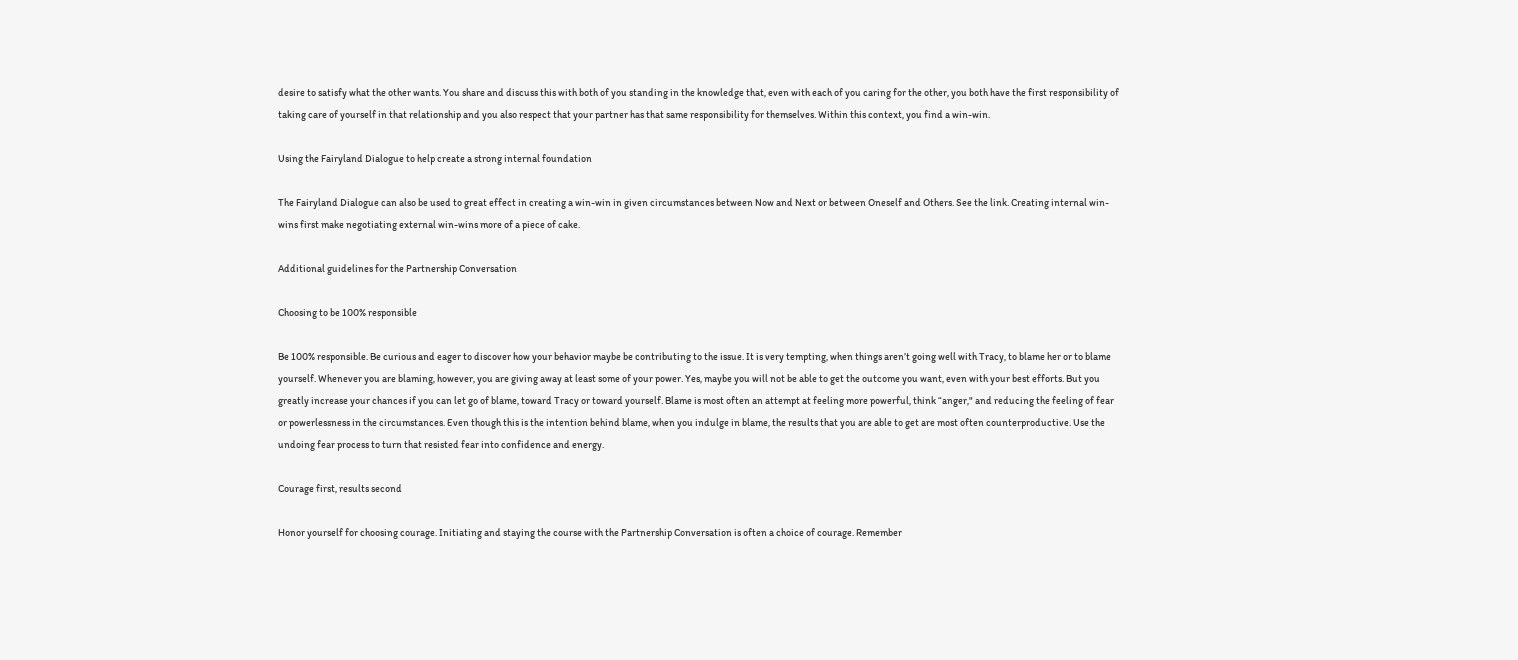desire to satisfy what the other wants. You share and discuss this with both of you standing in the knowledge that, even with each of you caring for the other, you both have the first responsibility of taking care of yourself in that relationship and you also respect that your partner has that same responsibility for themselves. Within this context, you find a win-win.

Using the Fairyland Dialogue to help create a strong internal foundation

The Fairyland Dialogue can also be used to great effect in creating a win-win in given circumstances between Now and Next or between Oneself and Others. See the link. Creating internal win-wins first make negotiating external win-wins more of a piece of cake.

Additional guidelines for the Partnership Conversation

Choosing to be 100% responsible

Be 100% responsible. Be curious and eager to discover how your behavior maybe be contributing to the issue. It is very tempting, when things aren’t going well with Tracy, to blame her or to blame yourself. Whenever you are blaming, however, you are giving away at least some of your power. Yes, maybe you will not be able to get the outcome you want, even with your best efforts. But you greatly increase your chances if you can let go of blame, toward Tracy or toward yourself. Blame is most often an attempt at feeling more powerful, think “anger," and reducing the feeling of fear or powerlessness in the circumstances. Even though this is the intention behind blame, when you indulge in blame, the results that you are able to get are most often counterproductive. Use the undoing fear process to turn that resisted fear into confidence and energy.

Courage first, results second

Honor yourself for choosing courage. Initiating and staying the course with the Partnership Conversation is often a choice of courage. Remember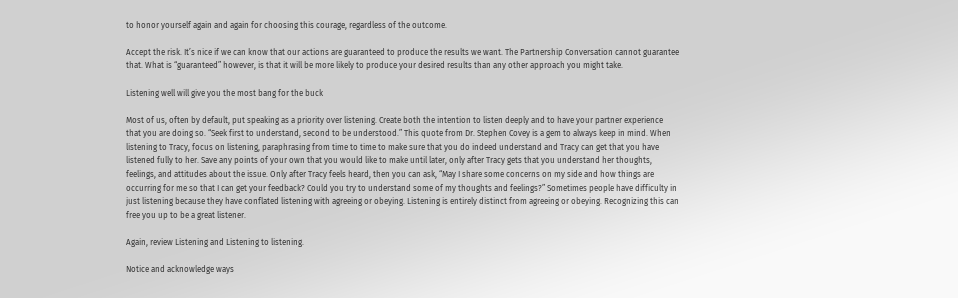to honor yourself again and again for choosing this courage, regardless of the outcome.

Accept the risk. It’s nice if we can know that our actions are guaranteed to produce the results we want. The Partnership Conversation cannot guarantee that. What is “guaranteed” however, is that it will be more likely to produce your desired results than any other approach you might take.

Listening well will give you the most bang for the buck

Most of us, often by default, put speaking as a priority over listening. Create both the intention to listen deeply and to have your partner experience that you are doing so. “Seek first to understand, second to be understood.” This quote from Dr. Stephen Covey is a gem to always keep in mind. When listening to Tracy, focus on listening, paraphrasing from time to time to make sure that you do indeed understand and Tracy can get that you have listened fully to her. Save any points of your own that you would like to make until later, only after Tracy gets that you understand her thoughts, feelings, and attitudes about the issue. Only after Tracy feels heard, then you can ask, “May I share some concerns on my side and how things are occurring for me so that I can get your feedback? Could you try to understand some of my thoughts and feelings?” Sometimes people have difficulty in just listening because they have conflated listening with agreeing or obeying. Listening is entirely distinct from agreeing or obeying. Recognizing this can free you up to be a great listener.

Again, review Listening and Listening to listening.

Notice and acknowledge ways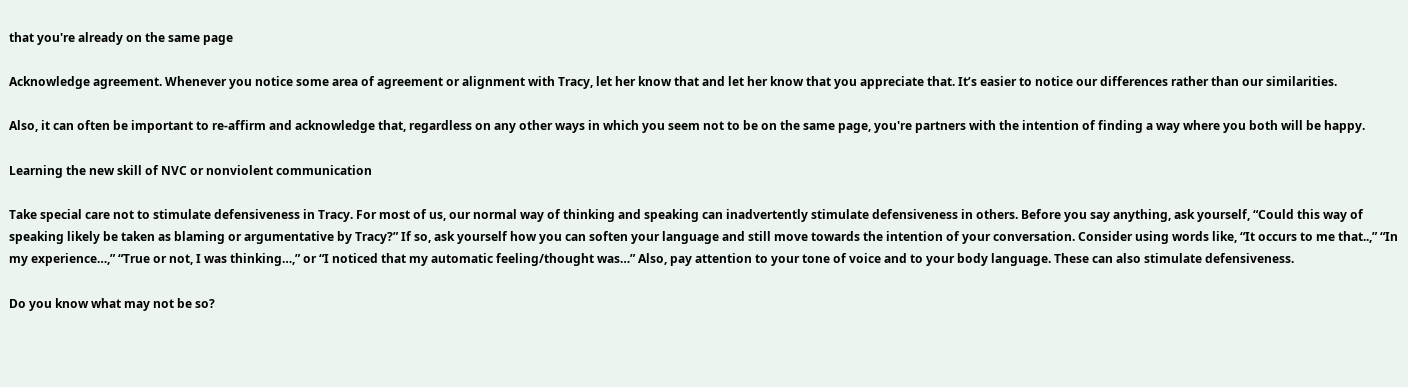that you're already on the same page

Acknowledge agreement. Whenever you notice some area of agreement or alignment with Tracy, let her know that and let her know that you appreciate that. It’s easier to notice our differences rather than our similarities.

Also, it can often be important to re-affirm and acknowledge that, regardless on any other ways in which you seem not to be on the same page, you're partners with the intention of finding a way where you both will be happy.

Learning the new skill of NVC or nonviolent communication

Take special care not to stimulate defensiveness in Tracy. For most of us, our normal way of thinking and speaking can inadvertently stimulate defensiveness in others. Before you say anything, ask yourself, “Could this way of speaking likely be taken as blaming or argumentative by Tracy?” If so, ask yourself how you can soften your language and still move towards the intention of your conversation. Consider using words like, “It occurs to me that..,” “In my experience…,” “True or not, I was thinking…,” or “I noticed that my automatic feeling/thought was…” Also, pay attention to your tone of voice and to your body language. These can also stimulate defensiveness.

Do you know what may not be so?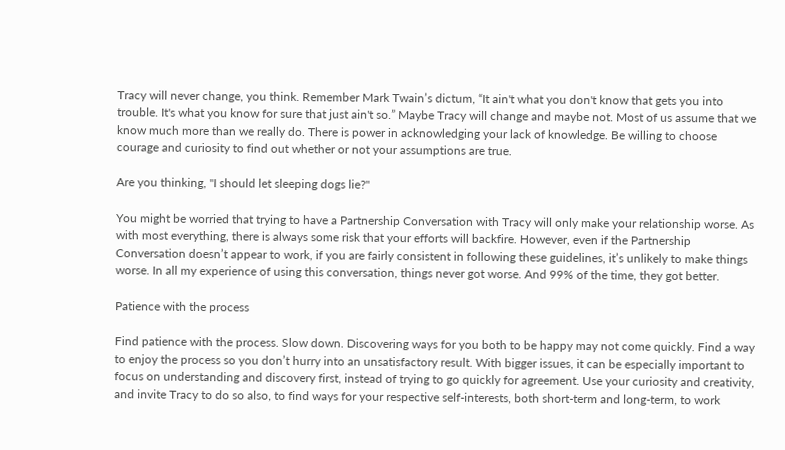Tracy will never change, you think. Remember Mark Twain’s dictum, “It ain't what you don't know that gets you into trouble. It's what you know for sure that just ain't so.” Maybe Tracy will change and maybe not. Most of us assume that we know much more than we really do. There is power in acknowledging your lack of knowledge. Be willing to choose courage and curiosity to find out whether or not your assumptions are true.

Are you thinking, "I should let sleeping dogs lie?"

You might be worried that trying to have a Partnership Conversation with Tracy will only make your relationship worse. As with most everything, there is always some risk that your efforts will backfire. However, even if the Partnership Conversation doesn’t appear to work, if you are fairly consistent in following these guidelines, it’s unlikely to make things worse. In all my experience of using this conversation, things never got worse. And 99% of the time, they got better.

Patience with the process

Find patience with the process. Slow down. Discovering ways for you both to be happy may not come quickly. Find a way to enjoy the process so you don’t hurry into an unsatisfactory result. With bigger issues, it can be especially important to focus on understanding and discovery first, instead of trying to go quickly for agreement. Use your curiosity and creativity, and invite Tracy to do so also, to find ways for your respective self-interests, both short-term and long-term, to work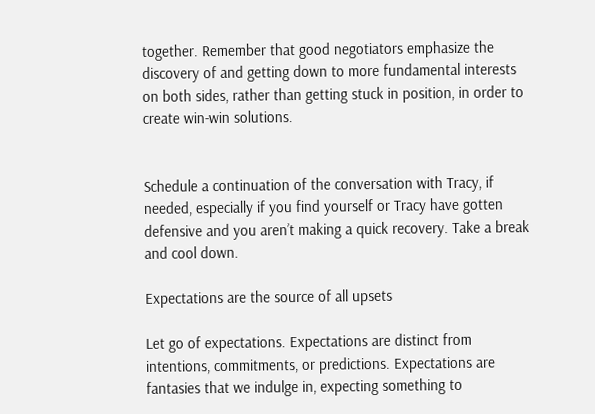together. Remember that good negotiators emphasize the discovery of and getting down to more fundamental interests on both sides, rather than getting stuck in position, in order to create win-win solutions.


Schedule a continuation of the conversation with Tracy, if needed, especially if you find yourself or Tracy have gotten defensive and you aren’t making a quick recovery. Take a break and cool down.

Expectations are the source of all upsets

Let go of expectations. Expectations are distinct from intentions, commitments, or predictions. Expectations are fantasies that we indulge in, expecting something to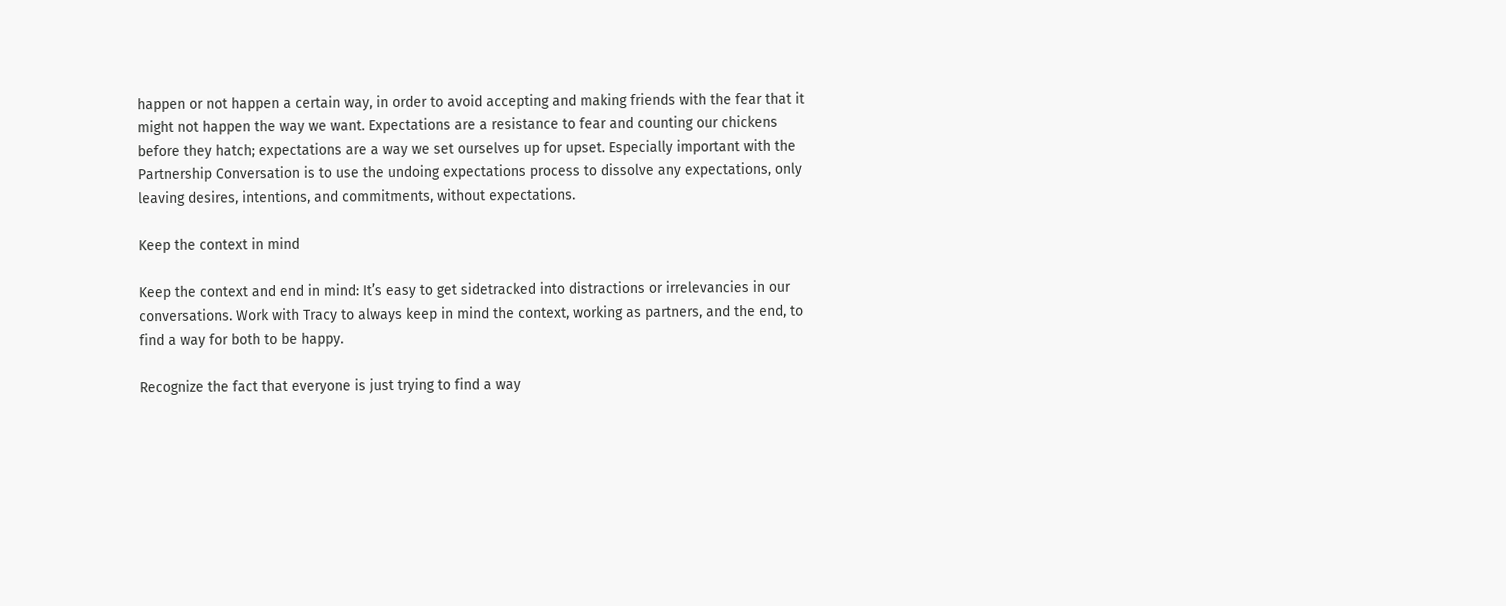happen or not happen a certain way, in order to avoid accepting and making friends with the fear that it might not happen the way we want. Expectations are a resistance to fear and counting our chickens before they hatch; expectations are a way we set ourselves up for upset. Especially important with the Partnership Conversation is to use the undoing expectations process to dissolve any expectations, only leaving desires, intentions, and commitments, without expectations.

Keep the context in mind

Keep the context and end in mind: It’s easy to get sidetracked into distractions or irrelevancies in our conversations. Work with Tracy to always keep in mind the context, working as partners, and the end, to find a way for both to be happy.

Recognize the fact that everyone is just trying to find a way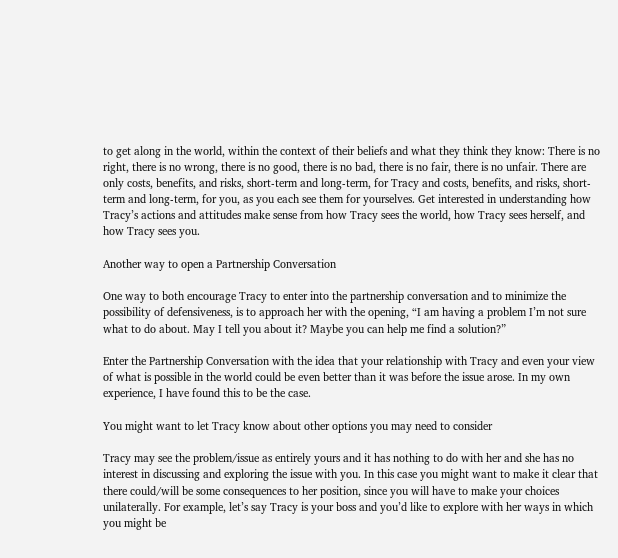to get along in the world, within the context of their beliefs and what they think they know: There is no right, there is no wrong, there is no good, there is no bad, there is no fair, there is no unfair. There are only costs, benefits, and risks, short-term and long-term, for Tracy and costs, benefits, and risks, short-term and long-term, for you, as you each see them for yourselves. Get interested in understanding how Tracy’s actions and attitudes make sense from how Tracy sees the world, how Tracy sees herself, and how Tracy sees you.

Another way to open a Partnership Conversation

One way to both encourage Tracy to enter into the partnership conversation and to minimize the possibility of defensiveness, is to approach her with the opening, “I am having a problem I’m not sure what to do about. May I tell you about it? Maybe you can help me find a solution?”

Enter the Partnership Conversation with the idea that your relationship with Tracy and even your view of what is possible in the world could be even better than it was before the issue arose. In my own experience, I have found this to be the case.

You might want to let Tracy know about other options you may need to consider

Tracy may see the problem/issue as entirely yours and it has nothing to do with her and she has no interest in discussing and exploring the issue with you. In this case you might want to make it clear that there could/will be some consequences to her position, since you will have to make your choices unilaterally. For example, let’s say Tracy is your boss and you’d like to explore with her ways in which you might be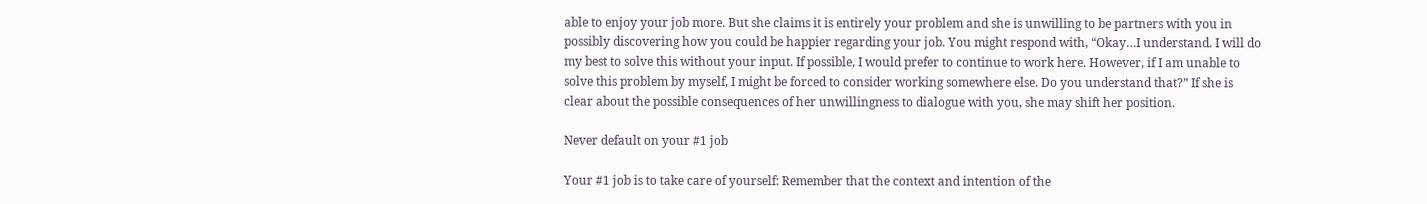able to enjoy your job more. But she claims it is entirely your problem and she is unwilling to be partners with you in possibly discovering how you could be happier regarding your job. You might respond with, “Okay…I understand. I will do my best to solve this without your input. If possible, I would prefer to continue to work here. However, if I am unable to solve this problem by myself, I might be forced to consider working somewhere else. Do you understand that?” If she is clear about the possible consequences of her unwillingness to dialogue with you, she may shift her position.

Never default on your #1 job

Your #1 job is to take care of yourself: Remember that the context and intention of the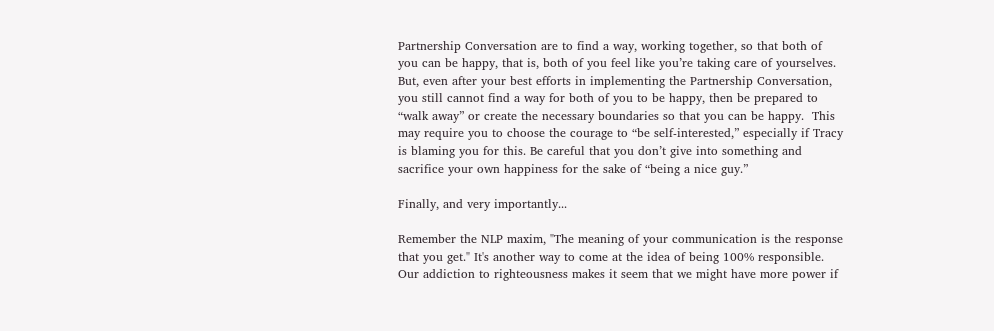Partnership Conversation are to find a way, working together, so that both of you can be happy, that is, both of you feel like you’re taking care of yourselves. But, even after your best efforts in implementing the Partnership Conversation, you still cannot find a way for both of you to be happy, then be prepared to “walk away” or create the necessary boundaries so that you can be happy.  This may require you to choose the courage to “be self-interested,” especially if Tracy is blaming you for this. Be careful that you don’t give into something and sacrifice your own happiness for the sake of “being a nice guy.”

Finally, and very importantly...

Remember the NLP maxim, "The meaning of your communication is the response that you get." It's another way to come at the idea of being 100% responsible. Our addiction to righteousness makes it seem that we might have more power if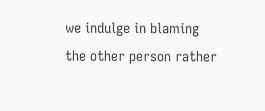we indulge in blaming the other person rather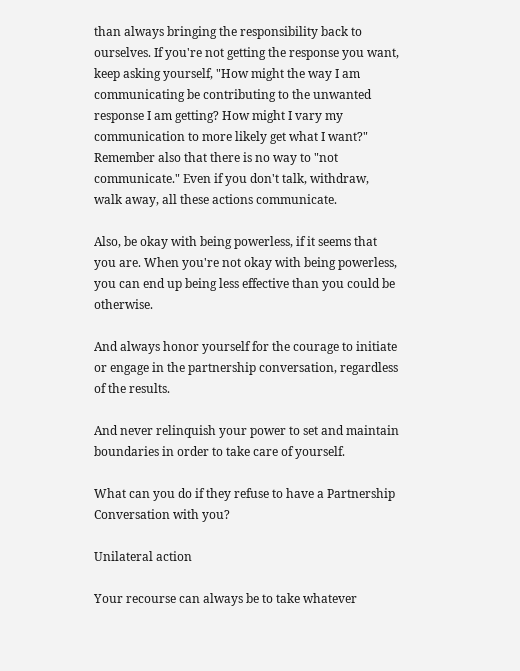than always bringing the responsibility back to ourselves. If you're not getting the response you want, keep asking yourself, "How might the way I am communicating be contributing to the unwanted response I am getting? How might I vary my communication to more likely get what I want?" Remember also that there is no way to "not communicate." Even if you don't talk, withdraw, walk away, all these actions communicate.

Also, be okay with being powerless, if it seems that you are. When you're not okay with being powerless, you can end up being less effective than you could be otherwise.

And always honor yourself for the courage to initiate or engage in the partnership conversation, regardless of the results.

And never relinquish your power to set and maintain boundaries in order to take care of yourself.

What can you do if they refuse to have a Partnership Conversation with you?

Unilateral action

Your recourse can always be to take whatever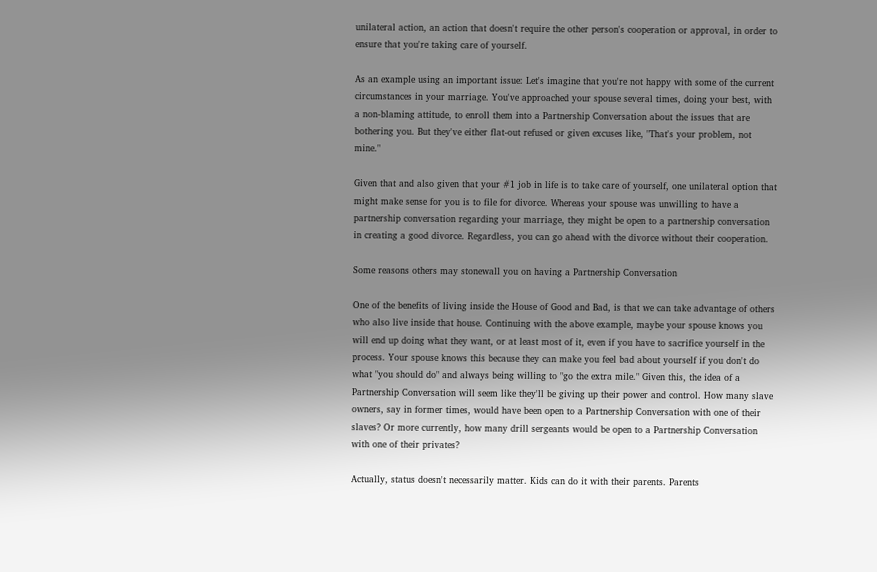unilateral action, an action that doesn't require the other person's cooperation or approval, in order to ensure that you're taking care of yourself.

As an example using an important issue: Let's imagine that you're not happy with some of the current circumstances in your marriage. You've approached your spouse several times, doing your best, with a non-blaming attitude, to enroll them into a Partnership Conversation about the issues that are bothering you. But they've either flat-out refused or given excuses like, "That's your problem, not mine."

Given that and also given that your #1 job in life is to take care of yourself, one unilateral option that might make sense for you is to file for divorce. Whereas your spouse was unwilling to have a partnership conversation regarding your marriage, they might be open to a partnership conversation in creating a good divorce. Regardless, you can go ahead with the divorce without their cooperation.

Some reasons others may stonewall you on having a Partnership Conversation

One of the benefits of living inside the House of Good and Bad, is that we can take advantage of others who also live inside that house. Continuing with the above example, maybe your spouse knows you will end up doing what they want, or at least most of it, even if you have to sacrifice yourself in the process. Your spouse knows this because they can make you feel bad about yourself if you don't do what "you should do" and always being willing to "go the extra mile." Given this, the idea of a Partnership Conversation will seem like they'll be giving up their power and control. How many slave owners, say in former times, would have been open to a Partnership Conversation with one of their slaves? Or more currently, how many drill sergeants would be open to a Partnership Conversation with one of their privates?

Actually, status doesn't necessarily matter. Kids can do it with their parents. Parents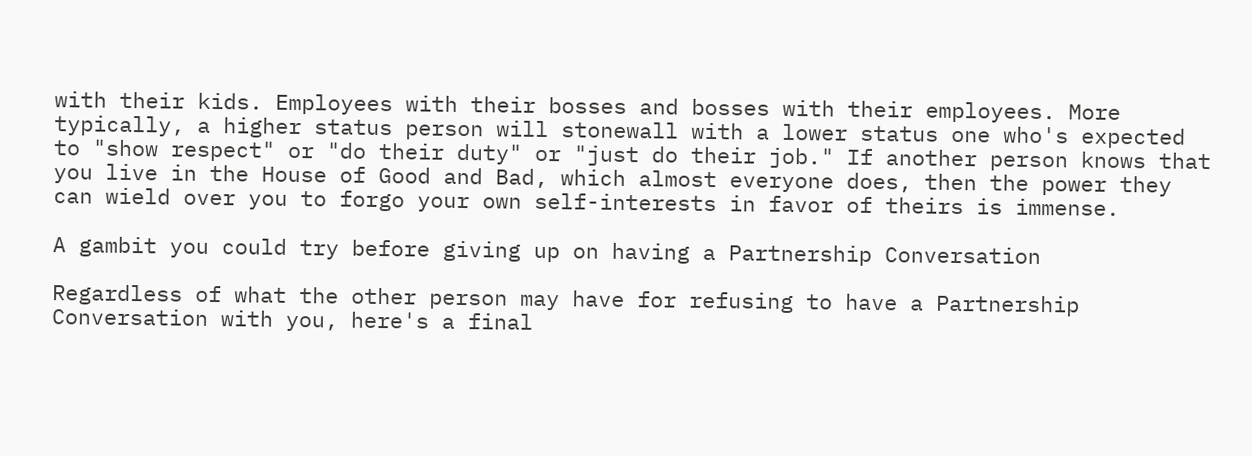with their kids. Employees with their bosses and bosses with their employees. More typically, a higher status person will stonewall with a lower status one who's expected to "show respect" or "do their duty" or "just do their job." If another person knows that you live in the House of Good and Bad, which almost everyone does, then the power they can wield over you to forgo your own self-interests in favor of theirs is immense.

A gambit you could try before giving up on having a Partnership Conversation

Regardless of what the other person may have for refusing to have a Partnership Conversation with you, here's a final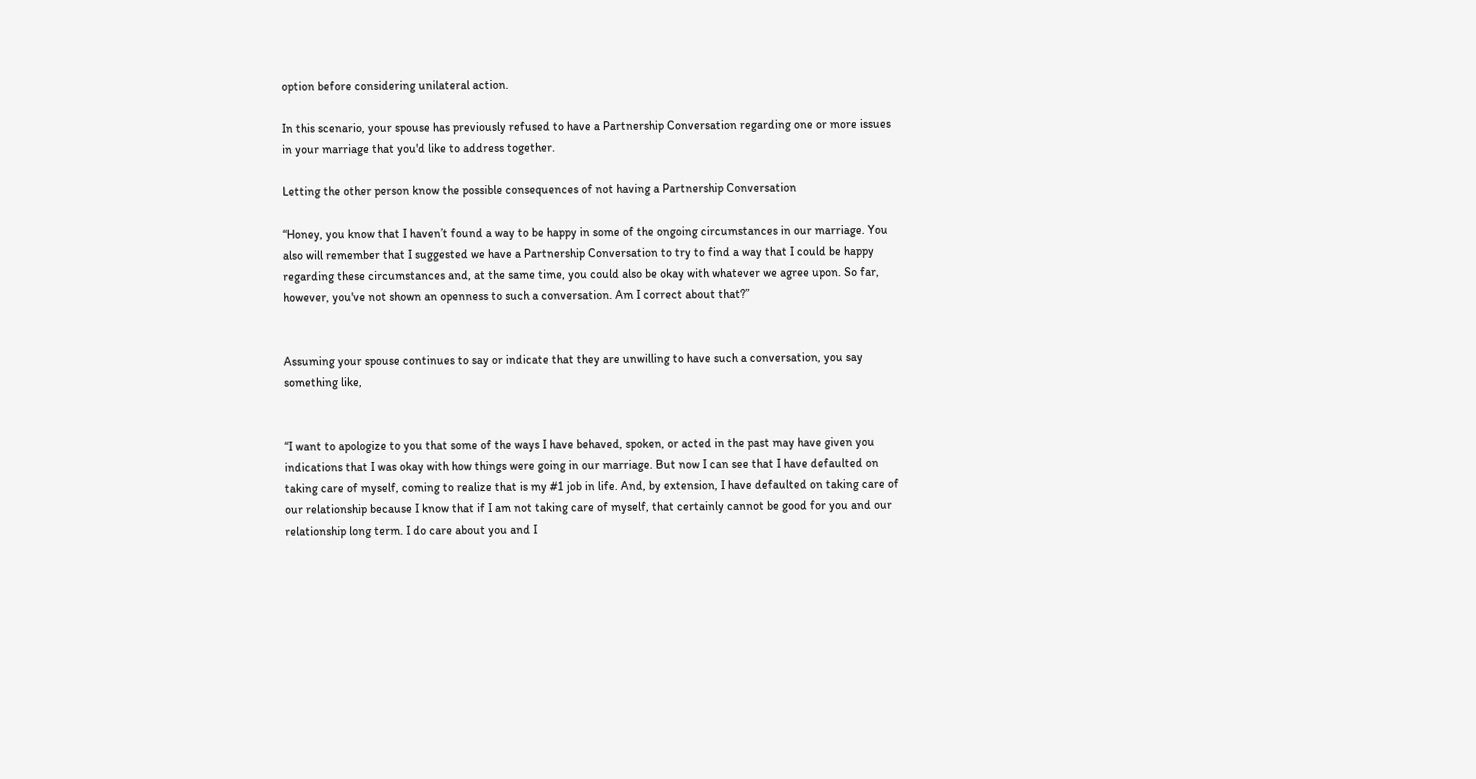option before considering unilateral action.

In this scenario, your spouse has previously refused to have a Partnership Conversation regarding one or more issues in your marriage that you'd like to address together.

Letting the other person know the possible consequences of not having a Partnership Conversation

“Honey, you know that I haven’t found a way to be happy in some of the ongoing circumstances in our marriage. You also will remember that I suggested we have a Partnership Conversation to try to find a way that I could be happy regarding these circumstances and, at the same time, you could also be okay with whatever we agree upon. So far, however, you've not shown an openness to such a conversation. Am I correct about that?”


Assuming your spouse continues to say or indicate that they are unwilling to have such a conversation, you say something like,


“I want to apologize to you that some of the ways I have behaved, spoken, or acted in the past may have given you indications that I was okay with how things were going in our marriage. But now I can see that I have defaulted on taking care of myself, coming to realize that is my #1 job in life. And, by extension, I have defaulted on taking care of our relationship because I know that if I am not taking care of myself, that certainly cannot be good for you and our relationship long term. I do care about you and I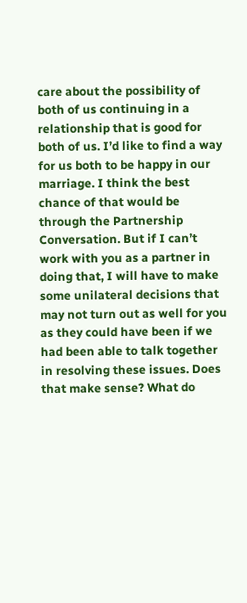care about the possibility of both of us continuing in a relationship that is good for both of us. I’d like to find a way for us both to be happy in our marriage. I think the best chance of that would be through the Partnership Conversation. But if I can’t work with you as a partner in doing that, I will have to make some unilateral decisions that may not turn out as well for you as they could have been if we had been able to talk together in resolving these issues. Does that make sense? What do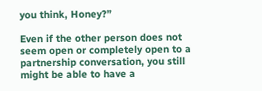you think, Honey?”

Even if the other person does not seem open or completely open to a partnership conversation, you still might be able to have a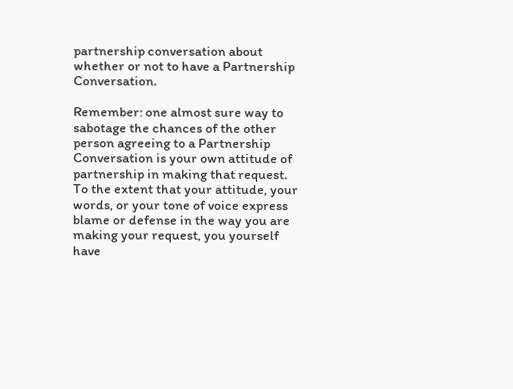partnership conversation about whether or not to have a Partnership Conversation.

Remember: one almost sure way to sabotage the chances of the other person agreeing to a Partnership Conversation is your own attitude of partnership in making that request. To the extent that your attitude, your words, or your tone of voice express blame or defense in the way you are making your request, you yourself have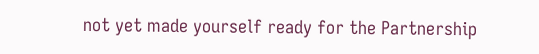not yet made yourself ready for the Partnership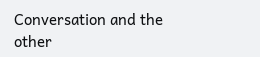Conversation and the other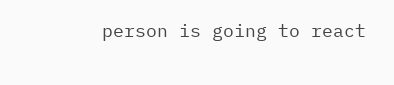person is going to react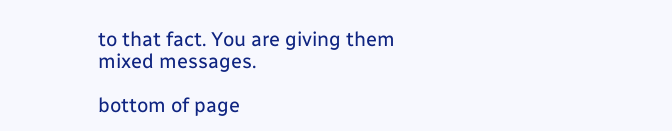to that fact. You are giving them mixed messages.

bottom of page